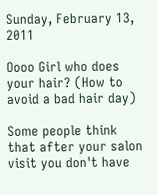Sunday, February 13, 2011

Oooo Girl who does your hair? (How to avoid a bad hair day)

Some people think that after your salon visit you don't have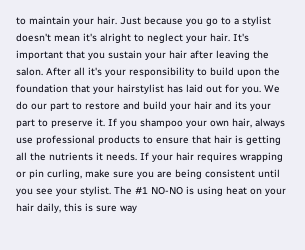to maintain your hair. Just because you go to a stylist doesn't mean it's alright to neglect your hair. It's important that you sustain your hair after leaving the salon. After all it's your responsibility to build upon the foundation that your hairstylist has laid out for you. We do our part to restore and build your hair and its your part to preserve it. If you shampoo your own hair, always use professional products to ensure that hair is getting all the nutrients it needs. If your hair requires wrapping or pin curling, make sure you are being consistent until you see your stylist. The #1 NO-NO is using heat on your hair daily, this is sure way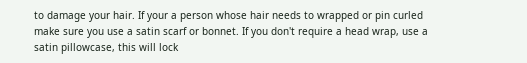to damage your hair. If your a person whose hair needs to wrapped or pin curled make sure you use a satin scarf or bonnet. If you don't require a head wrap, use a satin pillowcase, this will lock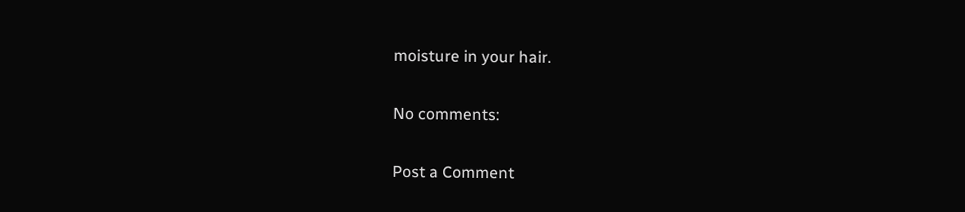moisture in your hair.

No comments:

Post a Comment